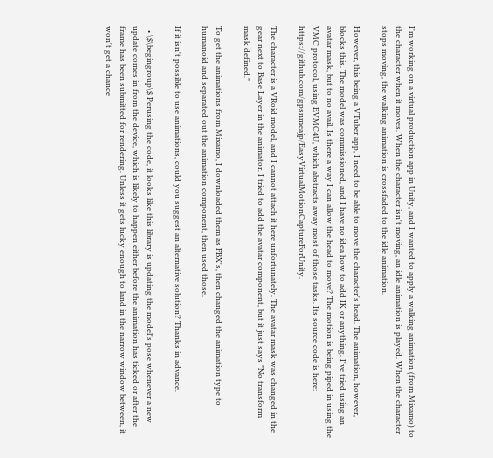I'm working on a virtual production app in Unity, and I wanted to apply a walking animation (from Mixamo) to the character when it moves. When the character isn't moving, an idle animation is played. When the character stops moving, the walking animation is crossfaded to the idle animation.

However, this being a VTuber app, I need to be able to move the character's head. The animation, however, blocks this. The model was commissioned, and I have no idea how to add IK or anything. I've tried using an avatar mask, but to no avail. Is there a way I can allow the head to move? The motion is being piped in using the VMC protocol, using EVMC4U, which abstracts away most of those tasks. Its source code is here: https://github.com/gpsnmeajp/EasyVirtualMotionCaptureForUnity.

The character is a VRoid model, and I cannot attach it here unfortunately. The avatar mask was changed in the gear next to Base Layer in the animator. I tried to add the avatar component, but it just says "No transform mask defined."

To get the animations from Mixamo, I downloaded them as FBX's, then changed the animation type to humanoid and separated out the animation component, then used those.

If it isn't possible to use animations, could you suggest an alternative solution? Thanks in advance.

  • \$\begingroup\$ Perusing the code, it looks like this library is updating the model's pose whenever a new update comes in from the device, which is likely to happen either before the animation has ticked or after the frame has been submitted for rendering. Unless it gets lucky enough to land in the narrow window between, it won't get a chance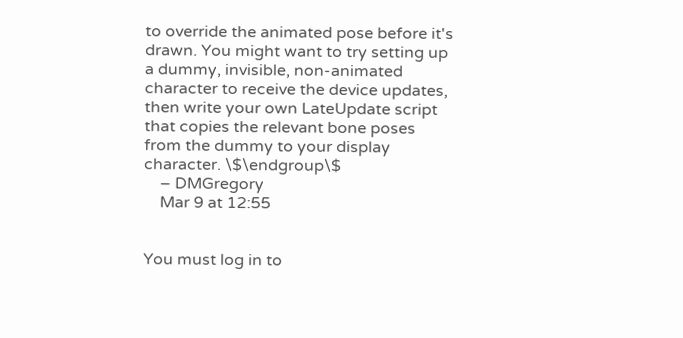to override the animated pose before it's drawn. You might want to try setting up a dummy, invisible, non-animated character to receive the device updates, then write your own LateUpdate script that copies the relevant bone poses from the dummy to your display character. \$\endgroup\$
    – DMGregory
    Mar 9 at 12:55


You must log in to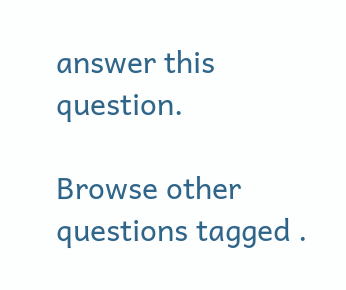answer this question.

Browse other questions tagged .